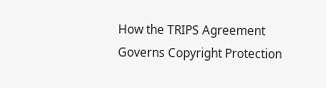How the TRIPS Agreement Governs Copyright Protection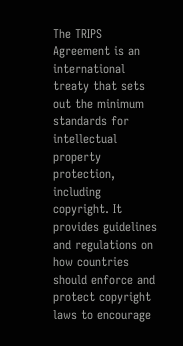The TRIPS Agreement is an international treaty that sets out the minimum standards for intellectual property protection, including copyright. It provides guidelines and regulations on how countries should enforce and protect copyright laws to encourage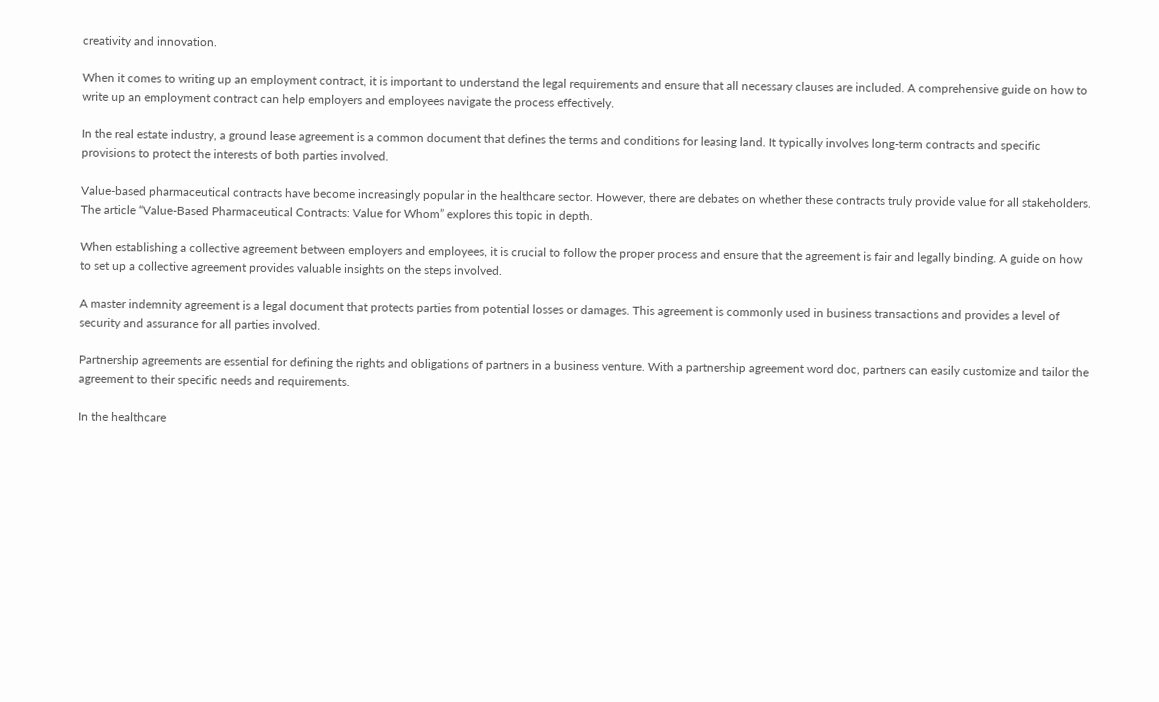creativity and innovation.

When it comes to writing up an employment contract, it is important to understand the legal requirements and ensure that all necessary clauses are included. A comprehensive guide on how to write up an employment contract can help employers and employees navigate the process effectively.

In the real estate industry, a ground lease agreement is a common document that defines the terms and conditions for leasing land. It typically involves long-term contracts and specific provisions to protect the interests of both parties involved.

Value-based pharmaceutical contracts have become increasingly popular in the healthcare sector. However, there are debates on whether these contracts truly provide value for all stakeholders. The article “Value-Based Pharmaceutical Contracts: Value for Whom” explores this topic in depth.

When establishing a collective agreement between employers and employees, it is crucial to follow the proper process and ensure that the agreement is fair and legally binding. A guide on how to set up a collective agreement provides valuable insights on the steps involved.

A master indemnity agreement is a legal document that protects parties from potential losses or damages. This agreement is commonly used in business transactions and provides a level of security and assurance for all parties involved.

Partnership agreements are essential for defining the rights and obligations of partners in a business venture. With a partnership agreement word doc, partners can easily customize and tailor the agreement to their specific needs and requirements.

In the healthcare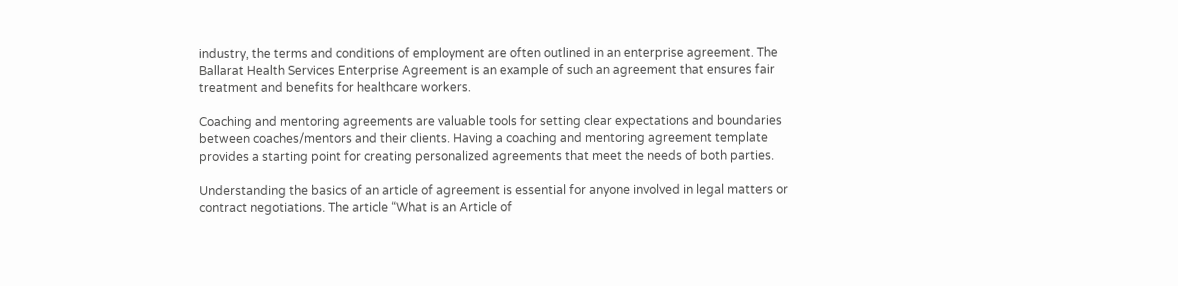industry, the terms and conditions of employment are often outlined in an enterprise agreement. The Ballarat Health Services Enterprise Agreement is an example of such an agreement that ensures fair treatment and benefits for healthcare workers.

Coaching and mentoring agreements are valuable tools for setting clear expectations and boundaries between coaches/mentors and their clients. Having a coaching and mentoring agreement template provides a starting point for creating personalized agreements that meet the needs of both parties.

Understanding the basics of an article of agreement is essential for anyone involved in legal matters or contract negotiations. The article “What is an Article of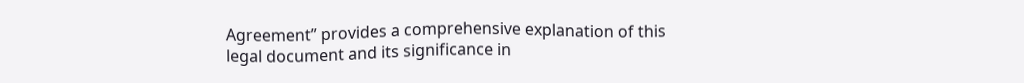Agreement” provides a comprehensive explanation of this legal document and its significance in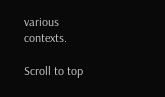various contexts.

Scroll to top